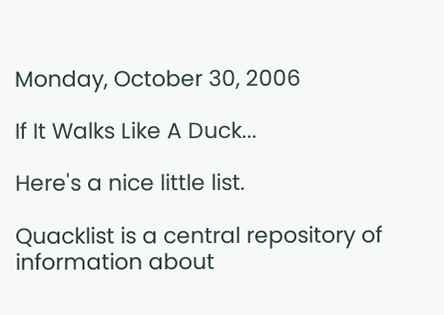Monday, October 30, 2006

If It Walks Like A Duck...

Here's a nice little list.

Quacklist is a central repository of information about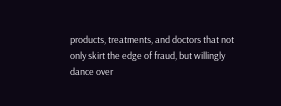products, treatments, and doctors that not only skirt the edge of fraud, but willingly dance over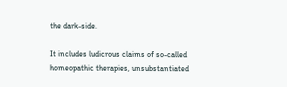the dark-side.

It includes ludicrous claims of so-called homeopathic therapies, unsubstantiated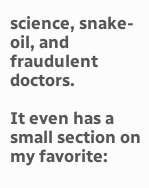science, snake-oil, and fraudulent doctors.

It even has a small section on my favorite: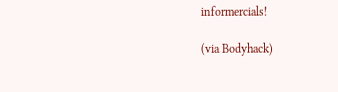informercials!

(via Bodyhack)